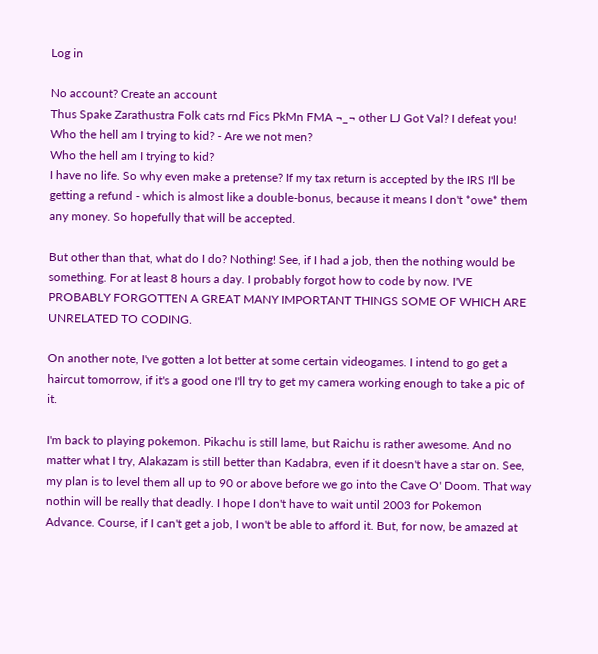Log in

No account? Create an account
Thus Spake Zarathustra Folk cats rnd Fics PkMn FMA ¬_¬ other LJ Got Val? I defeat you!
Who the hell am I trying to kid? - Are we not men?
Who the hell am I trying to kid?
I have no life. So why even make a pretense? If my tax return is accepted by the IRS I'll be getting a refund - which is almost like a double-bonus, because it means I don't *owe* them any money. So hopefully that will be accepted.

But other than that, what do I do? Nothing! See, if I had a job, then the nothing would be something. For at least 8 hours a day. I probably forgot how to code by now. I'VE PROBABLY FORGOTTEN A GREAT MANY IMPORTANT THINGS SOME OF WHICH ARE UNRELATED TO CODING.

On another note, I've gotten a lot better at some certain videogames. I intend to go get a haircut tomorrow, if it's a good one I'll try to get my camera working enough to take a pic of it.

I'm back to playing pokemon. Pikachu is still lame, but Raichu is rather awesome. And no matter what I try, Alakazam is still better than Kadabra, even if it doesn't have a star on. See, my plan is to level them all up to 90 or above before we go into the Cave O' Doom. That way nothin will be really that deadly. I hope I don't have to wait until 2003 for Pokemon Advance. Course, if I can't get a job, I won't be able to afford it. But, for now, be amazed at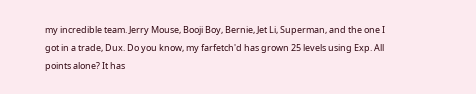my incredible team. Jerry Mouse, Booji Boy, Bernie, Jet Li, Superman, and the one I got in a trade, Dux. Do you know, my farfetch'd has grown 25 levels using Exp. All points alone? It has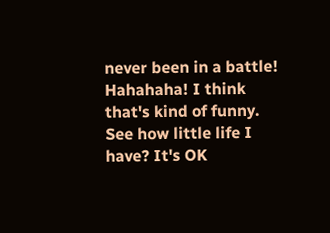never been in a battle! Hahahaha! I think that's kind of funny. See how little life I have? It's OK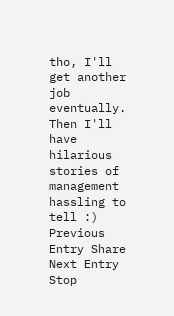tho, I'll get another job eventually. Then I'll have hilarious stories of management hassling to tell :)
Previous Entry Share Next Entry
Stop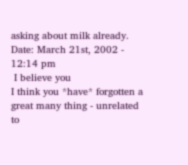asking about milk already.
Date: March 21st, 2002 - 12:14 pm
 I believe you
I think you *have* forgotten a great many thing - unrelated to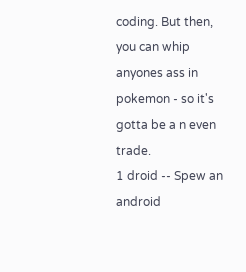coding. But then, you can whip anyones ass in pokemon - so it's gotta be a n even trade.
1 droid -- Spew an android